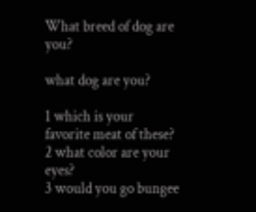What breed of dog are you?

what dog are you?

1 which is your favorite meat of these?
2 what color are your eyes?
3 would you go bungee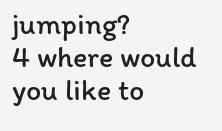jumping?
4 where would you like to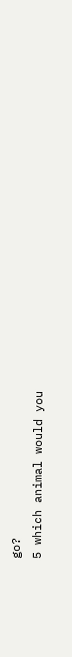go?
5 which animal would you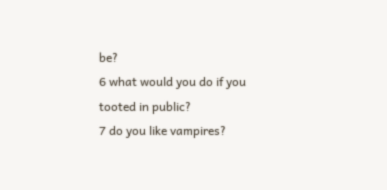be?
6 what would you do if you tooted in public?
7 do you like vampires?